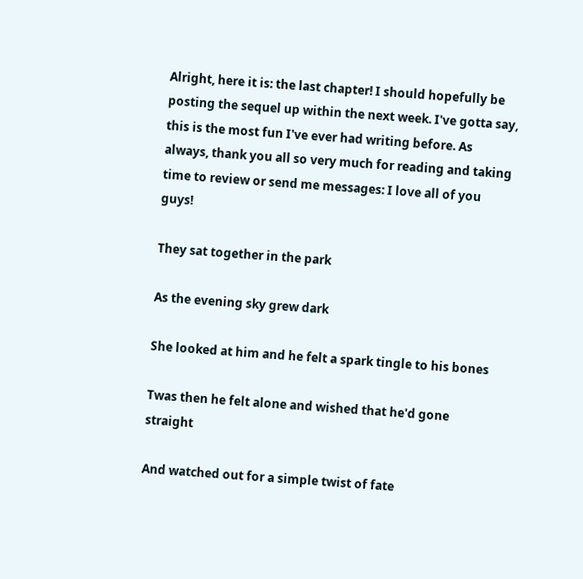Alright, here it is: the last chapter! I should hopefully be posting the sequel up within the next week. I've gotta say, this is the most fun I've ever had writing before. As always, thank you all so very much for reading and taking time to review or send me messages: I love all of you guys!

They sat together in the park

As the evening sky grew dark

She looked at him and he felt a spark tingle to his bones

Twas then he felt alone and wished that he'd gone straight

And watched out for a simple twist of fate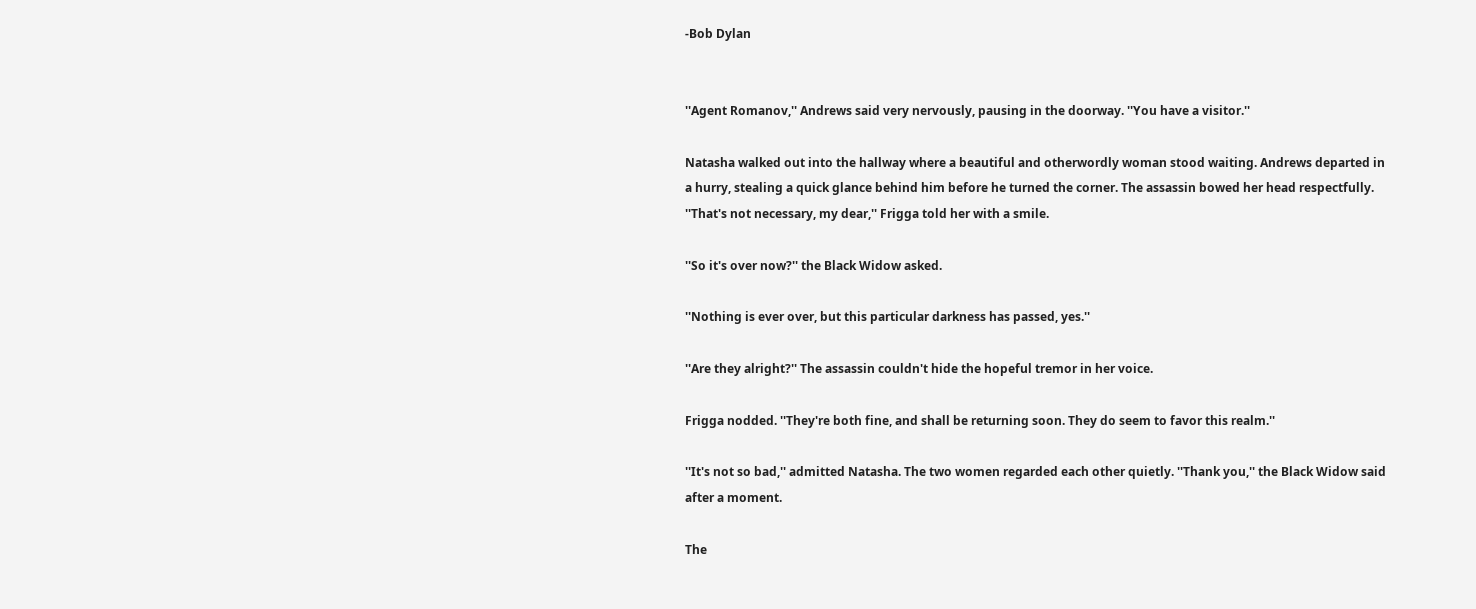-Bob Dylan


''Agent Romanov,'' Andrews said very nervously, pausing in the doorway. ''You have a visitor.''

Natasha walked out into the hallway where a beautiful and otherwordly woman stood waiting. Andrews departed in a hurry, stealing a quick glance behind him before he turned the corner. The assassin bowed her head respectfully. ''That's not necessary, my dear,'' Frigga told her with a smile.

''So it's over now?'' the Black Widow asked.

''Nothing is ever over, but this particular darkness has passed, yes.''

''Are they alright?'' The assassin couldn't hide the hopeful tremor in her voice.

Frigga nodded. ''They're both fine, and shall be returning soon. They do seem to favor this realm.''

''It's not so bad,'' admitted Natasha. The two women regarded each other quietly. ''Thank you,'' the Black Widow said after a moment.

The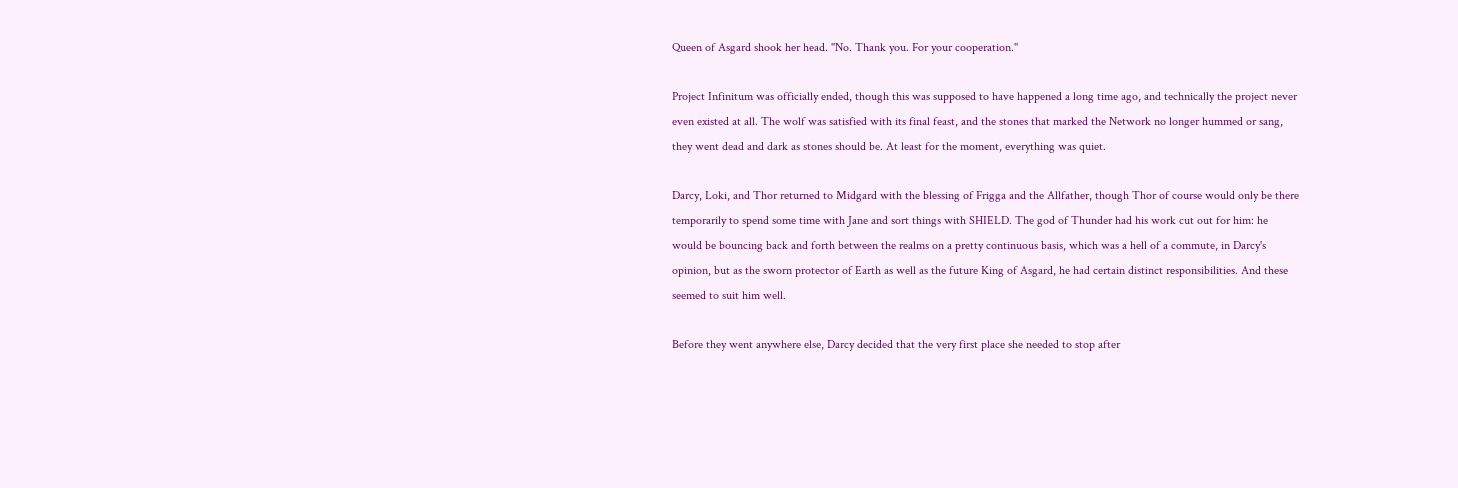Queen of Asgard shook her head. ''No. Thank you. For your cooperation.''

Project Infinitum was officially ended, though this was supposed to have happened a long time ago, and technically the project never even existed at all. The wolf was satisfied with its final feast, and the stones that marked the Network no longer hummed or sang, they went dead and dark as stones should be. At least for the moment, everything was quiet.

Darcy, Loki, and Thor returned to Midgard with the blessing of Frigga and the Allfather, though Thor of course would only be there temporarily to spend some time with Jane and sort things with SHIELD. The god of Thunder had his work cut out for him: he would be bouncing back and forth between the realms on a pretty continuous basis, which was a hell of a commute, in Darcy's opinion, but as the sworn protector of Earth as well as the future King of Asgard, he had certain distinct responsibilities. And these seemed to suit him well.

Before they went anywhere else, Darcy decided that the very first place she needed to stop after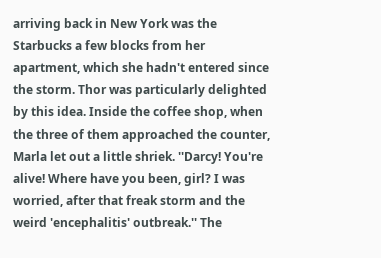arriving back in New York was the Starbucks a few blocks from her apartment, which she hadn't entered since the storm. Thor was particularly delighted by this idea. Inside the coffee shop, when the three of them approached the counter, Marla let out a little shriek. ''Darcy! You're alive! Where have you been, girl? I was worried, after that freak storm and the weird 'encephalitis' outbreak.'' The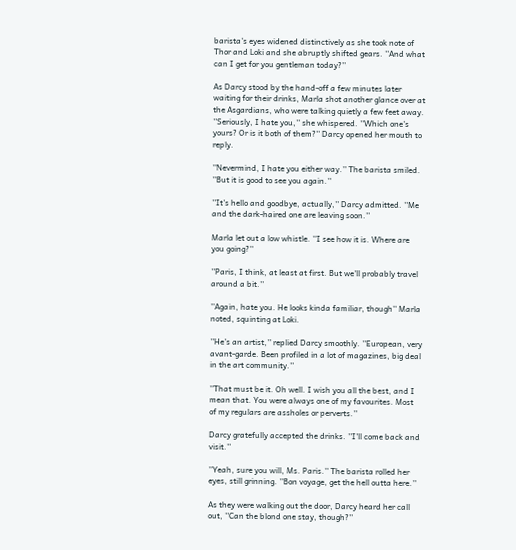barista's eyes widened distinctively as she took note of Thor and Loki and she abruptly shifted gears. ''And what can I get for you gentleman today?''

As Darcy stood by the hand-off a few minutes later waiting for their drinks, Marla shot another glance over at the Asgardians, who were talking quietly a few feet away. ''Seriously, I hate you,'' she whispered. ''Which one's yours? Or is it both of them?'' Darcy opened her mouth to reply.

''Nevermind, I hate you either way.'' The barista smiled. ''But it is good to see you again.''

''It's hello and goodbye, actually,'' Darcy admitted. ''Me and the dark-haired one are leaving soon.''

Marla let out a low whistle. ''I see how it is. Where are you going?''

''Paris, I think, at least at first. But we'll probably travel around a bit.''

''Again, hate you. He looks kinda familiar, though'' Marla noted, squinting at Loki.

''He's an artist,'' replied Darcy smoothly. ''European, very avant-garde. Been profiled in a lot of magazines, big deal in the art community.''

''That must be it. Oh well. I wish you all the best, and I mean that. You were always one of my favourites. Most of my regulars are assholes or perverts.''

Darcy gratefully accepted the drinks. ''I'll come back and visit.''

''Yeah, sure you will, Ms. Paris.'' The barista rolled her eyes, still grinning. ''Bon voyage, get the hell outta here.''

As they were walking out the door, Darcy heard her call out, ''Can the blond one stay, though?''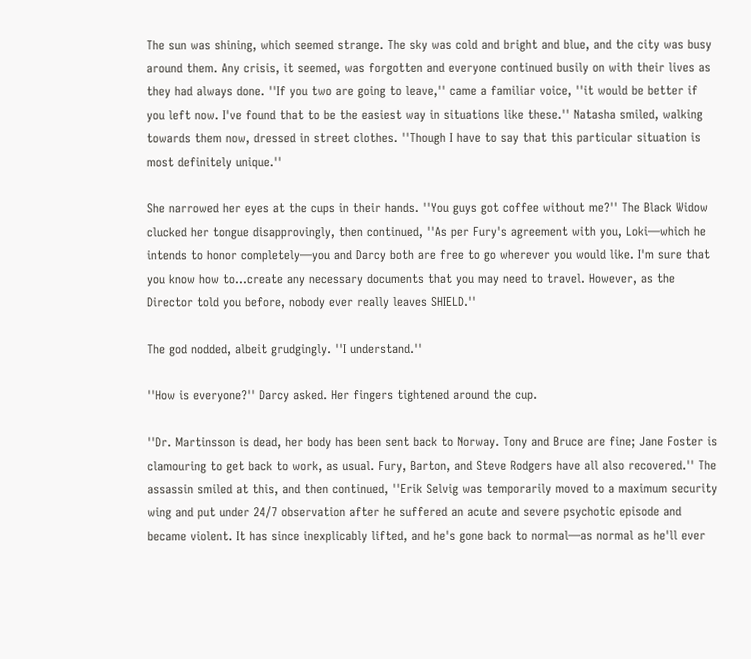The sun was shining, which seemed strange. The sky was cold and bright and blue, and the city was busy around them. Any crisis, it seemed, was forgotten and everyone continued busily on with their lives as they had always done. ''If you two are going to leave,'' came a familiar voice, ''it would be better if you left now. I've found that to be the easiest way in situations like these.'' Natasha smiled, walking towards them now, dressed in street clothes. ''Though I have to say that this particular situation is most definitely unique.''

She narrowed her eyes at the cups in their hands. ''You guys got coffee without me?'' The Black Widow clucked her tongue disapprovingly, then continued, ''As per Fury's agreement with you, Loki—which he intends to honor completely—you and Darcy both are free to go wherever you would like. I'm sure that you know how to...create any necessary documents that you may need to travel. However, as the Director told you before, nobody ever really leaves SHIELD.''

The god nodded, albeit grudgingly. ''I understand.''

''How is everyone?'' Darcy asked. Her fingers tightened around the cup.

''Dr. Martinsson is dead, her body has been sent back to Norway. Tony and Bruce are fine; Jane Foster is clamouring to get back to work, as usual. Fury, Barton, and Steve Rodgers have all also recovered.'' The assassin smiled at this, and then continued, ''Erik Selvig was temporarily moved to a maximum security wing and put under 24/7 observation after he suffered an acute and severe psychotic episode and became violent. It has since inexplicably lifted, and he's gone back to normal—as normal as he'll ever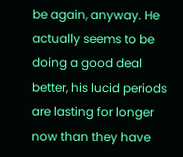be again, anyway. He actually seems to be doing a good deal better, his lucid periods are lasting for longer now than they have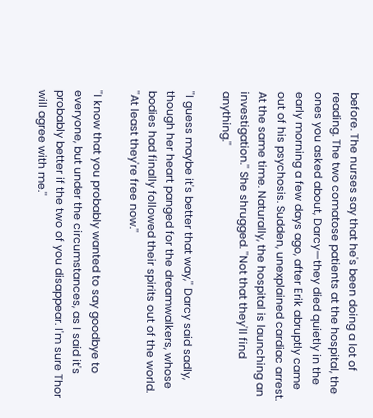before. The nurses say that he's been doing a lot of reading. The two comatose patients at the hospital, the ones you asked about, Darcy—they died quietly in the early morning a few days ago, after Erik abruptly came out of his psychosis. Sudden, unexplained cardiac arrest. At the same time. Naturally, the hospital is launching an investigation.'' She shrugged. ''Not that they'll find anything.''

''I guess maybe it's better that way,'' Darcy said sadly, though her heart panged for the dreamwalkers, whose bodies had finally followed their spirits out of the world. ''At least they're free now.''

''I know that you probably wanted to say goodbye to everyone, but under the circumstances, as I said it's probably better if the two of you disappear. I'm sure Thor will agree with me.''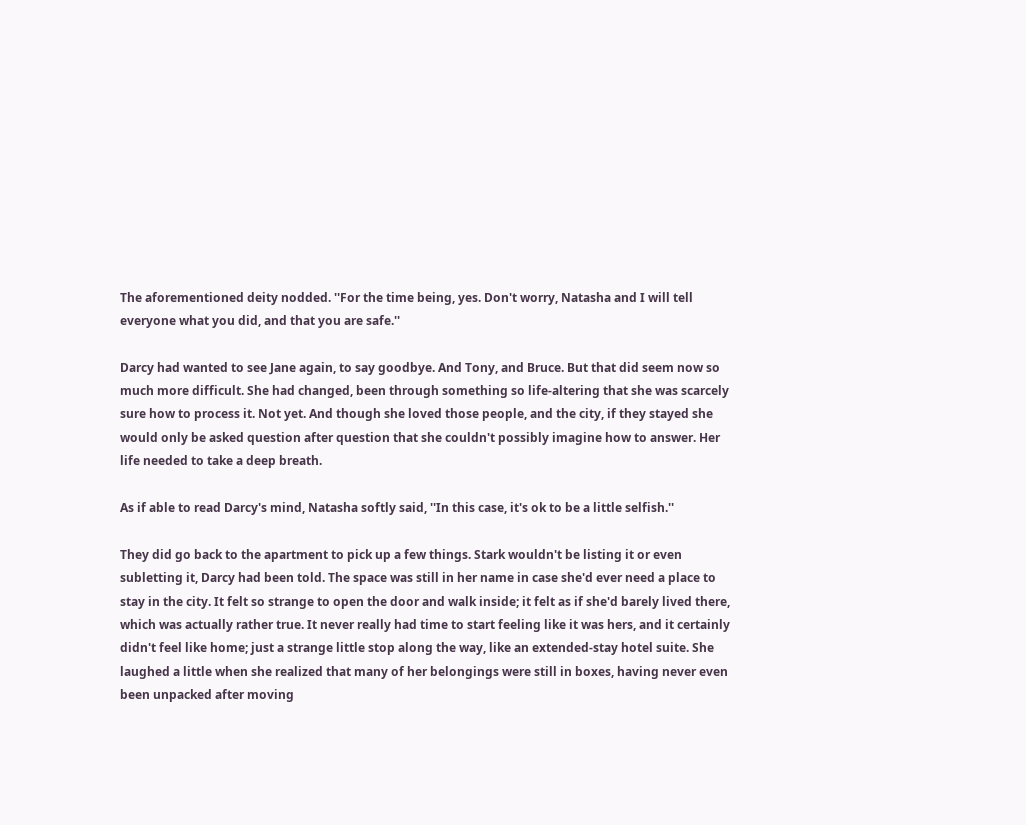The aforementioned deity nodded. ''For the time being, yes. Don't worry, Natasha and I will tell everyone what you did, and that you are safe.''

Darcy had wanted to see Jane again, to say goodbye. And Tony, and Bruce. But that did seem now so much more difficult. She had changed, been through something so life-altering that she was scarcely sure how to process it. Not yet. And though she loved those people, and the city, if they stayed she would only be asked question after question that she couldn't possibly imagine how to answer. Her life needed to take a deep breath.

As if able to read Darcy's mind, Natasha softly said, ''In this case, it's ok to be a little selfish.''

They did go back to the apartment to pick up a few things. Stark wouldn't be listing it or even subletting it, Darcy had been told. The space was still in her name in case she'd ever need a place to stay in the city. It felt so strange to open the door and walk inside; it felt as if she'd barely lived there, which was actually rather true. It never really had time to start feeling like it was hers, and it certainly didn't feel like home; just a strange little stop along the way, like an extended-stay hotel suite. She laughed a little when she realized that many of her belongings were still in boxes, having never even been unpacked after moving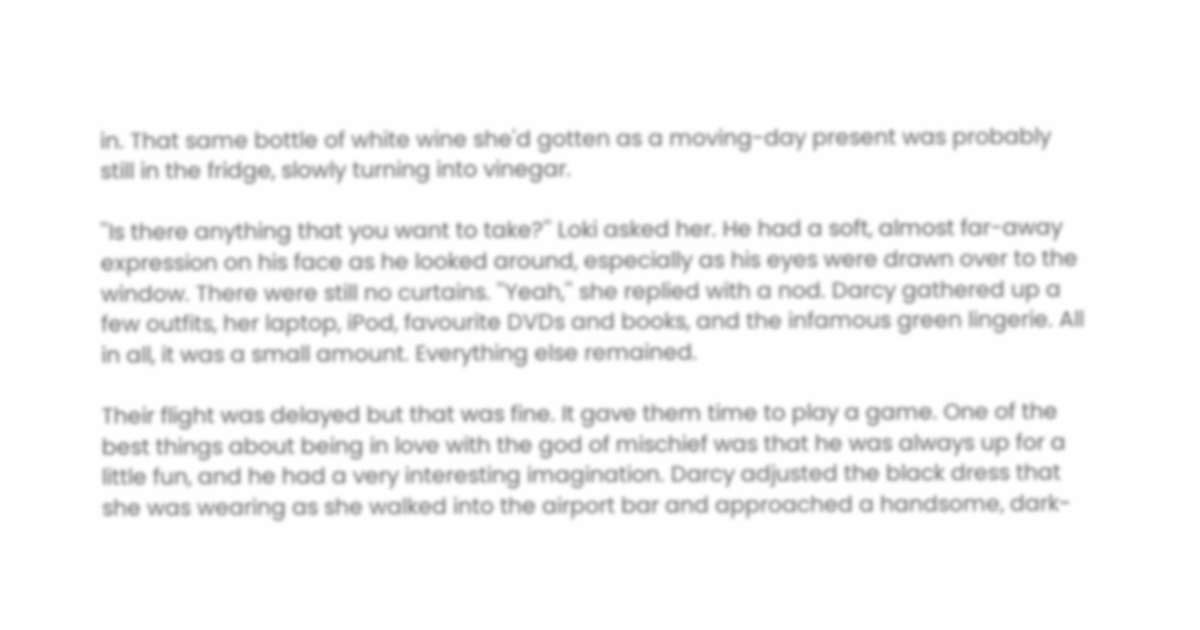in. That same bottle of white wine she'd gotten as a moving-day present was probably still in the fridge, slowly turning into vinegar.

''Is there anything that you want to take?'' Loki asked her. He had a soft, almost far-away expression on his face as he looked around, especially as his eyes were drawn over to the window. There were still no curtains. ''Yeah,'' she replied with a nod. Darcy gathered up a few outfits, her laptop, iPod, favourite DVDs and books, and the infamous green lingerie. All in all, it was a small amount. Everything else remained.

Their flight was delayed but that was fine. It gave them time to play a game. One of the best things about being in love with the god of mischief was that he was always up for a little fun, and he had a very interesting imagination. Darcy adjusted the black dress that she was wearing as she walked into the airport bar and approached a handsome, dark-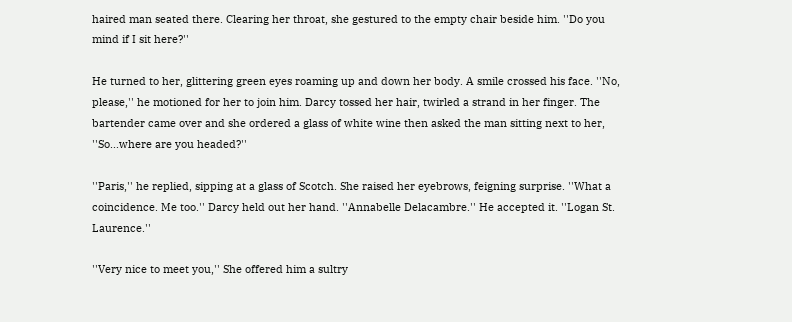haired man seated there. Clearing her throat, she gestured to the empty chair beside him. ''Do you mind if I sit here?''

He turned to her, glittering green eyes roaming up and down her body. A smile crossed his face. ''No, please,'' he motioned for her to join him. Darcy tossed her hair, twirled a strand in her finger. The bartender came over and she ordered a glass of white wine then asked the man sitting next to her, ''So...where are you headed?''

''Paris,'' he replied, sipping at a glass of Scotch. She raised her eyebrows, feigning surprise. ''What a coincidence. Me too.'' Darcy held out her hand. ''Annabelle Delacambre.'' He accepted it. ''Logan St. Laurence.''

''Very nice to meet you,'' She offered him a sultry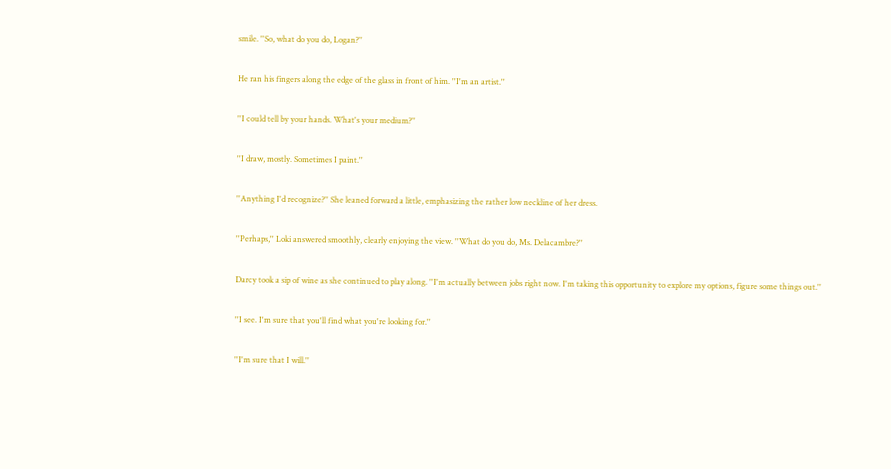smile. ''So, what do you do, Logan?''

He ran his fingers along the edge of the glass in front of him. ''I'm an artist.''

''I could tell by your hands. What's your medium?''

''I draw, mostly. Sometimes I paint.''

''Anything I'd recognize?'' She leaned forward a little, emphasizing the rather low neckline of her dress.

''Perhaps,'' Loki answered smoothly, clearly enjoying the view. ''What do you do, Ms. Delacambre?''

Darcy took a sip of wine as she continued to play along. ''I'm actually between jobs right now. I'm taking this opportunity to explore my options, figure some things out.''

''I see. I'm sure that you'll find what you're looking for.''

''I'm sure that I will.''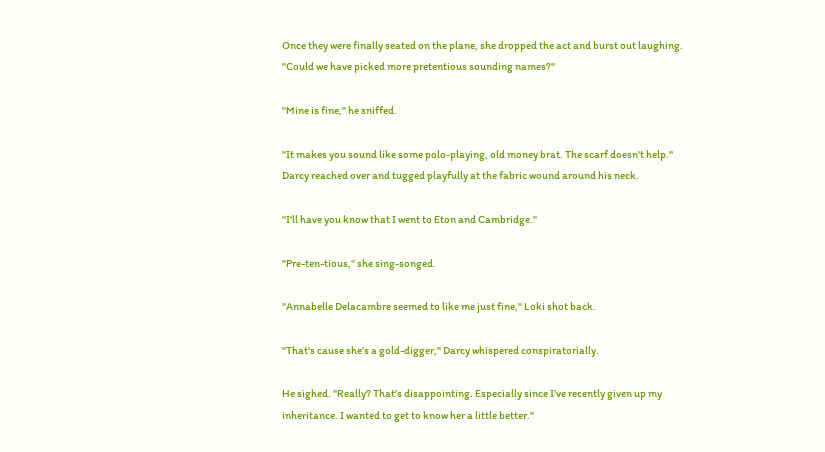Once they were finally seated on the plane, she dropped the act and burst out laughing. ''Could we have picked more pretentious sounding names?''

''Mine is fine,'' he sniffed.

''It makes you sound like some polo-playing, old money brat. The scarf doesn't help.'' Darcy reached over and tugged playfully at the fabric wound around his neck.

''I'll have you know that I went to Eton and Cambridge.''

''Pre-ten-tious,'' she sing-songed.

''Annabelle Delacambre seemed to like me just fine,'' Loki shot back.

''That's cause she's a gold-digger,'' Darcy whispered conspiratorially.

He sighed. ''Really? That's disappointing. Especially since I've recently given up my inheritance. I wanted to get to know her a little better.''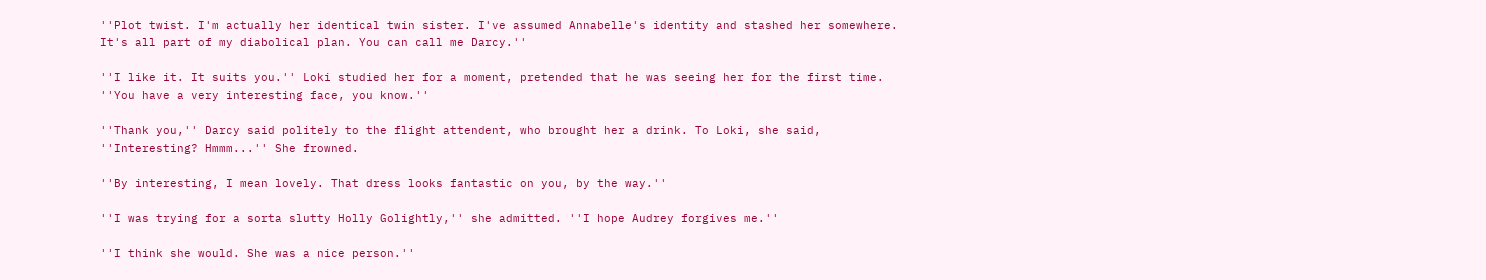''Plot twist. I'm actually her identical twin sister. I've assumed Annabelle's identity and stashed her somewhere. It's all part of my diabolical plan. You can call me Darcy.''

''I like it. It suits you.'' Loki studied her for a moment, pretended that he was seeing her for the first time. ''You have a very interesting face, you know.''

''Thank you,'' Darcy said politely to the flight attendent, who brought her a drink. To Loki, she said, ''Interesting? Hmmm...'' She frowned.

''By interesting, I mean lovely. That dress looks fantastic on you, by the way.''

''I was trying for a sorta slutty Holly Golightly,'' she admitted. ''I hope Audrey forgives me.''

''I think she would. She was a nice person.''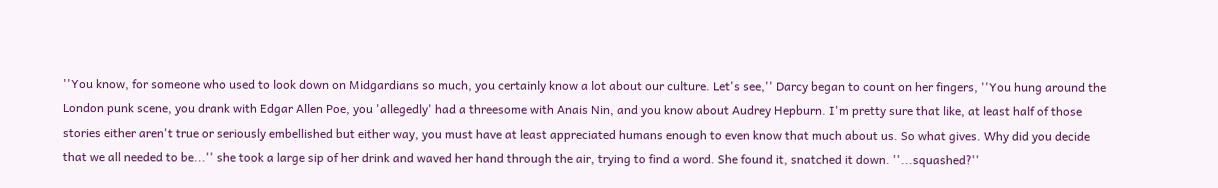''You know, for someone who used to look down on Midgardians so much, you certainly know a lot about our culture. Let's see,'' Darcy began to count on her fingers, ''You hung around the London punk scene, you drank with Edgar Allen Poe, you 'allegedly' had a threesome with Anais Nin, and you know about Audrey Hepburn. I'm pretty sure that like, at least half of those stories either aren't true or seriously embellished but either way, you must have at least appreciated humans enough to even know that much about us. So what gives. Why did you decide that we all needed to be...'' she took a large sip of her drink and waved her hand through the air, trying to find a word. She found it, snatched it down. ''...squashed?''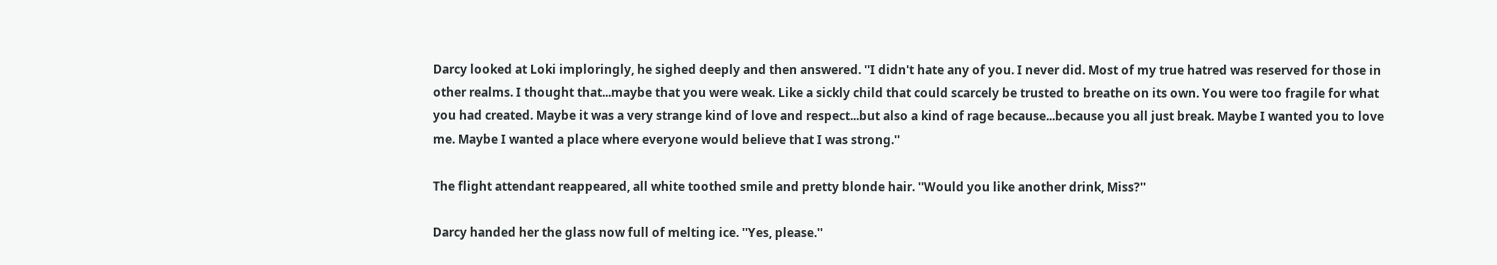Darcy looked at Loki imploringly, he sighed deeply and then answered. ''I didn't hate any of you. I never did. Most of my true hatred was reserved for those in other realms. I thought that...maybe that you were weak. Like a sickly child that could scarcely be trusted to breathe on its own. You were too fragile for what you had created. Maybe it was a very strange kind of love and respect...but also a kind of rage because...because you all just break. Maybe I wanted you to love me. Maybe I wanted a place where everyone would believe that I was strong.''

The flight attendant reappeared, all white toothed smile and pretty blonde hair. ''Would you like another drink, Miss?''

Darcy handed her the glass now full of melting ice. ''Yes, please.''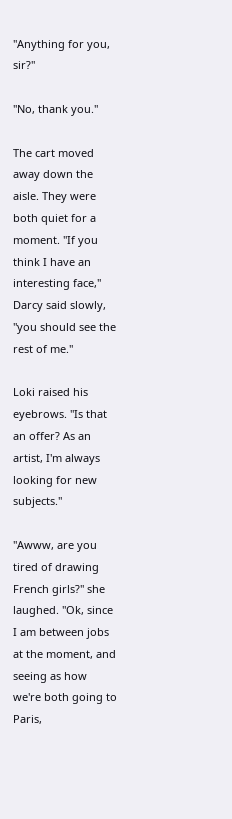''Anything for you, sir?''

''No, thank you.''

The cart moved away down the aisle. They were both quiet for a moment. ''If you think I have an interesting face,'' Darcy said slowly, ''you should see the rest of me.''

Loki raised his eyebrows. ''Is that an offer? As an artist, I'm always looking for new subjects.''

''Awww, are you tired of drawing French girls?'' she laughed. ''Ok, since I am between jobs at the moment, and seeing as how we're both going to Paris,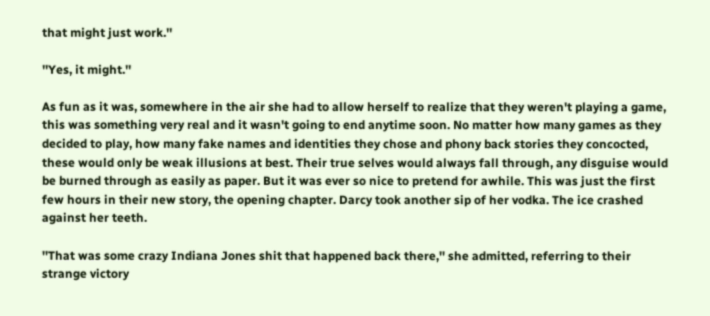that might just work.''

''Yes, it might.''

As fun as it was, somewhere in the air she had to allow herself to realize that they weren't playing a game, this was something very real and it wasn't going to end anytime soon. No matter how many games as they decided to play, how many fake names and identities they chose and phony back stories they concocted, these would only be weak illusions at best. Their true selves would always fall through, any disguise would be burned through as easily as paper. But it was ever so nice to pretend for awhile. This was just the first few hours in their new story, the opening chapter. Darcy took another sip of her vodka. The ice crashed against her teeth.

''That was some crazy Indiana Jones shit that happened back there,'' she admitted, referring to their strange victory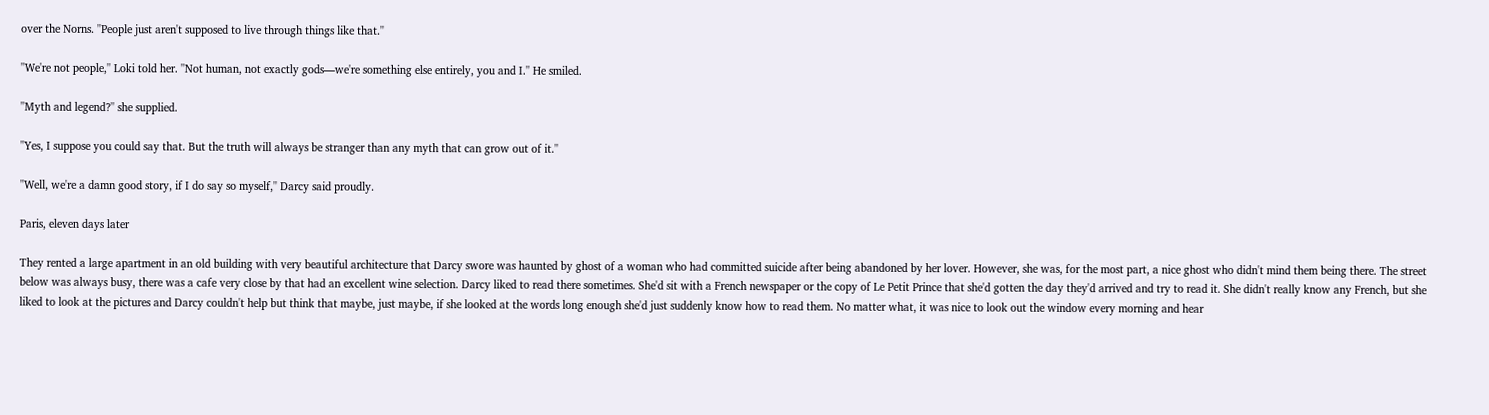over the Norns. ''People just aren't supposed to live through things like that.''

''We're not people,'' Loki told her. ''Not human, not exactly gods—we're something else entirely, you and I.'' He smiled.

''Myth and legend?'' she supplied.

''Yes, I suppose you could say that. But the truth will always be stranger than any myth that can grow out of it.''

''Well, we're a damn good story, if I do say so myself,'' Darcy said proudly.

Paris, eleven days later

They rented a large apartment in an old building with very beautiful architecture that Darcy swore was haunted by ghost of a woman who had committed suicide after being abandoned by her lover. However, she was, for the most part, a nice ghost who didn't mind them being there. The street below was always busy, there was a cafe very close by that had an excellent wine selection. Darcy liked to read there sometimes. She'd sit with a French newspaper or the copy of Le Petit Prince that she'd gotten the day they'd arrived and try to read it. She didn't really know any French, but she liked to look at the pictures and Darcy couldn't help but think that maybe, just maybe, if she looked at the words long enough she'd just suddenly know how to read them. No matter what, it was nice to look out the window every morning and hear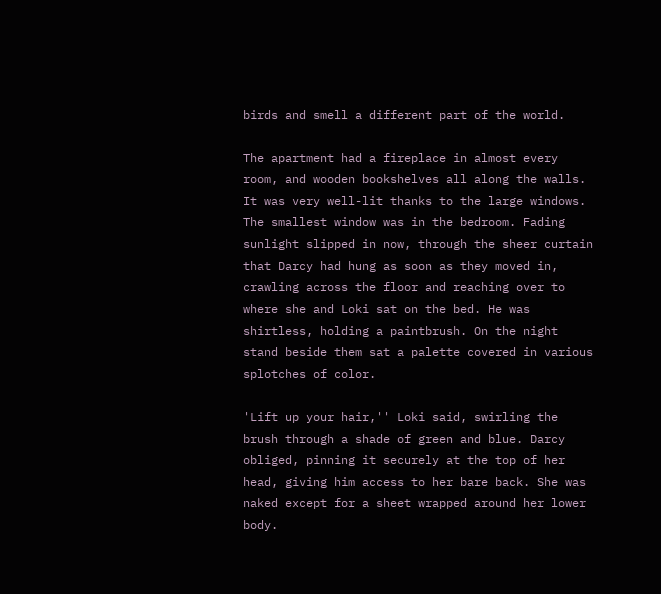birds and smell a different part of the world.

The apartment had a fireplace in almost every room, and wooden bookshelves all along the walls. It was very well-lit thanks to the large windows. The smallest window was in the bedroom. Fading sunlight slipped in now, through the sheer curtain that Darcy had hung as soon as they moved in, crawling across the floor and reaching over to where she and Loki sat on the bed. He was shirtless, holding a paintbrush. On the night stand beside them sat a palette covered in various splotches of color.

'Lift up your hair,'' Loki said, swirling the brush through a shade of green and blue. Darcy obliged, pinning it securely at the top of her head, giving him access to her bare back. She was naked except for a sheet wrapped around her lower body.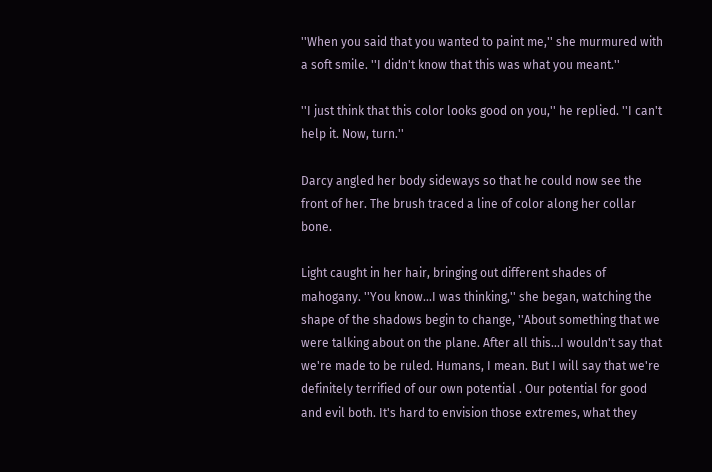''When you said that you wanted to paint me,'' she murmured with a soft smile. ''I didn't know that this was what you meant.''

''I just think that this color looks good on you,'' he replied. ''I can't help it. Now, turn.''

Darcy angled her body sideways so that he could now see the front of her. The brush traced a line of color along her collar bone.

Light caught in her hair, bringing out different shades of mahogany. ''You know...I was thinking,'' she began, watching the shape of the shadows begin to change, ''About something that we were talking about on the plane. After all this...I wouldn't say that we're made to be ruled. Humans, I mean. But I will say that we're definitely terrified of our own potential . Our potential for good and evil both. It's hard to envision those extremes, what they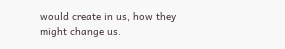would create in us, how they might change us.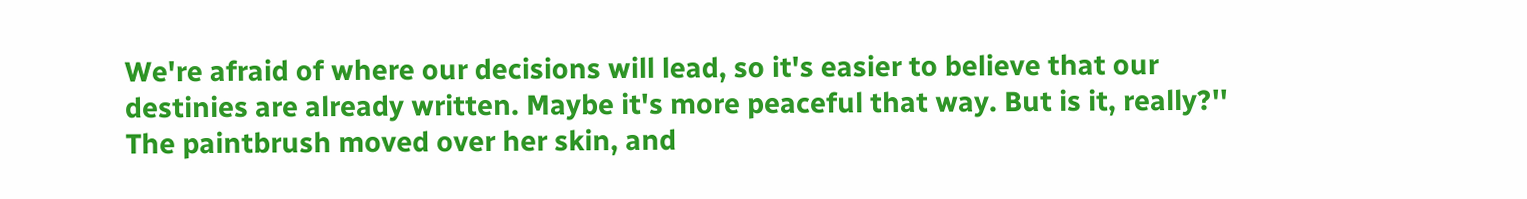We're afraid of where our decisions will lead, so it's easier to believe that our destinies are already written. Maybe it's more peaceful that way. But is it, really?'' The paintbrush moved over her skin, and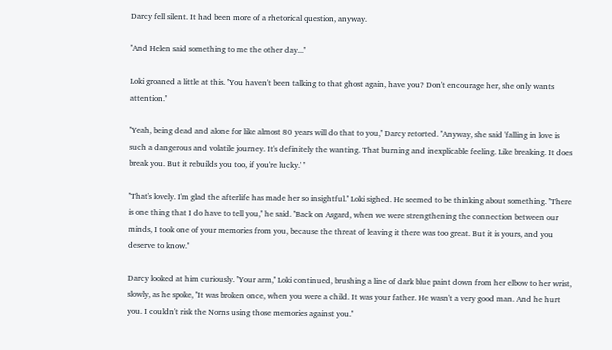Darcy fell silent. It had been more of a rhetorical question, anyway.

''And Helen said something to me the other day...''

Loki groaned a little at this. ''You haven't been talking to that ghost again, have you? Don't encourage her, she only wants attention.''

''Yeah, being dead and alone for like almost 80 years will do that to you,'' Darcy retorted. ''Anyway, she said 'falling in love is such a dangerous and volatile journey. It's definitely the wanting. That burning and inexplicable feeling. Like breaking. It does break you. But it rebuilds you too, if you're lucky.' ''

''That's lovely. I'm glad the afterlife has made her so insightful.'' Loki sighed. He seemed to be thinking about something. ''There is one thing that I do have to tell you,'' he said. ''Back on Asgard, when we were strengthening the connection between our minds, I took one of your memories from you, because the threat of leaving it there was too great. But it is yours, and you deserve to know.''

Darcy looked at him curiously. ''Your arm,'' Loki continued, brushing a line of dark blue paint down from her elbow to her wrist, slowly, as he spoke, ''It was broken once, when you were a child. It was your father. He wasn't a very good man. And he hurt you. I couldn't risk the Norns using those memories against you.''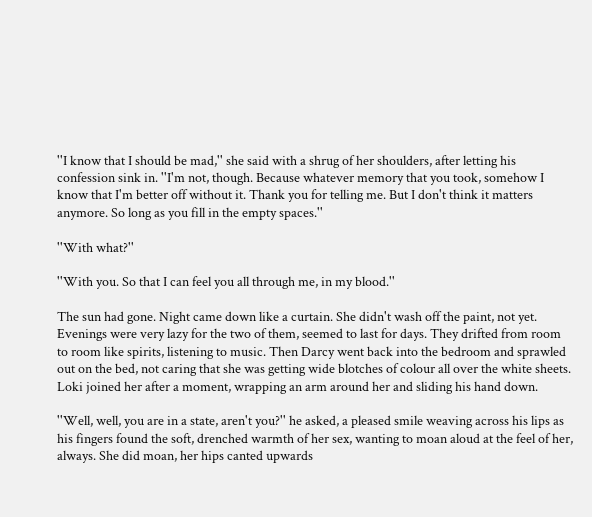''I know that I should be mad,'' she said with a shrug of her shoulders, after letting his confession sink in. ''I'm not, though. Because whatever memory that you took, somehow I know that I'm better off without it. Thank you for telling me. But I don't think it matters anymore. So long as you fill in the empty spaces.''

''With what?''

''With you. So that I can feel you all through me, in my blood.''

The sun had gone. Night came down like a curtain. She didn't wash off the paint, not yet. Evenings were very lazy for the two of them, seemed to last for days. They drifted from room to room like spirits, listening to music. Then Darcy went back into the bedroom and sprawled out on the bed, not caring that she was getting wide blotches of colour all over the white sheets. Loki joined her after a moment, wrapping an arm around her and sliding his hand down.

''Well, well, you are in a state, aren't you?'' he asked, a pleased smile weaving across his lips as his fingers found the soft, drenched warmth of her sex, wanting to moan aloud at the feel of her, always. She did moan, her hips canted upwards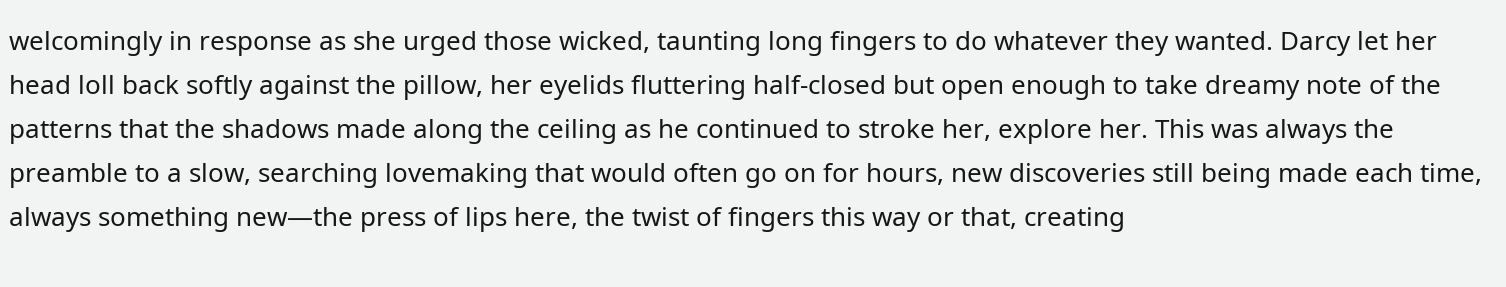welcomingly in response as she urged those wicked, taunting long fingers to do whatever they wanted. Darcy let her head loll back softly against the pillow, her eyelids fluttering half-closed but open enough to take dreamy note of the patterns that the shadows made along the ceiling as he continued to stroke her, explore her. This was always the preamble to a slow, searching lovemaking that would often go on for hours, new discoveries still being made each time, always something new—the press of lips here, the twist of fingers this way or that, creating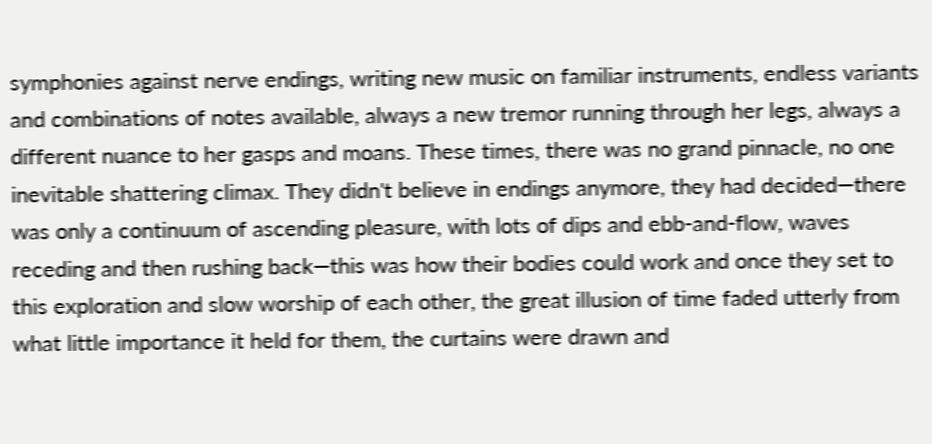symphonies against nerve endings, writing new music on familiar instruments, endless variants and combinations of notes available, always a new tremor running through her legs, always a different nuance to her gasps and moans. These times, there was no grand pinnacle, no one inevitable shattering climax. They didn't believe in endings anymore, they had decided—there was only a continuum of ascending pleasure, with lots of dips and ebb-and-flow, waves receding and then rushing back—this was how their bodies could work and once they set to this exploration and slow worship of each other, the great illusion of time faded utterly from what little importance it held for them, the curtains were drawn and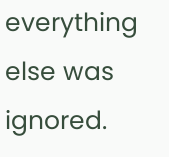everything else was ignored.